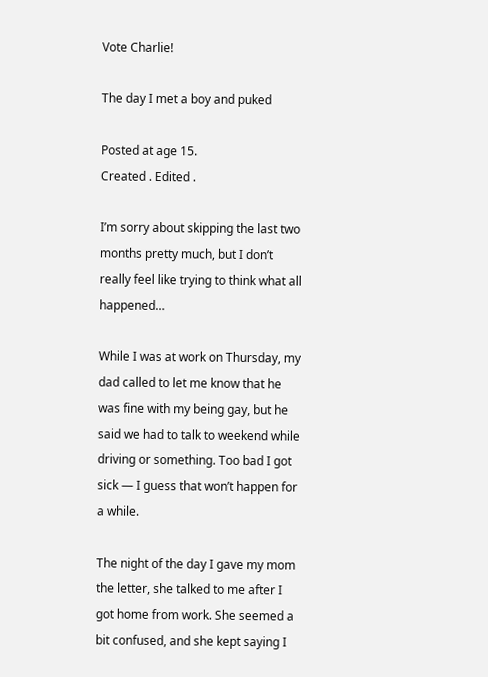Vote Charlie!

The day I met a boy and puked

Posted at age 15.
Created . Edited .

I’m sorry about skipping the last two months pretty much, but I don’t really feel like trying to think what all happened…

While I was at work on Thursday, my dad called to let me know that he was fine with my being gay, but he said we had to talk to weekend while driving or something. Too bad I got sick — I guess that won’t happen for a while.

The night of the day I gave my mom the letter, she talked to me after I got home from work. She seemed a bit confused, and she kept saying I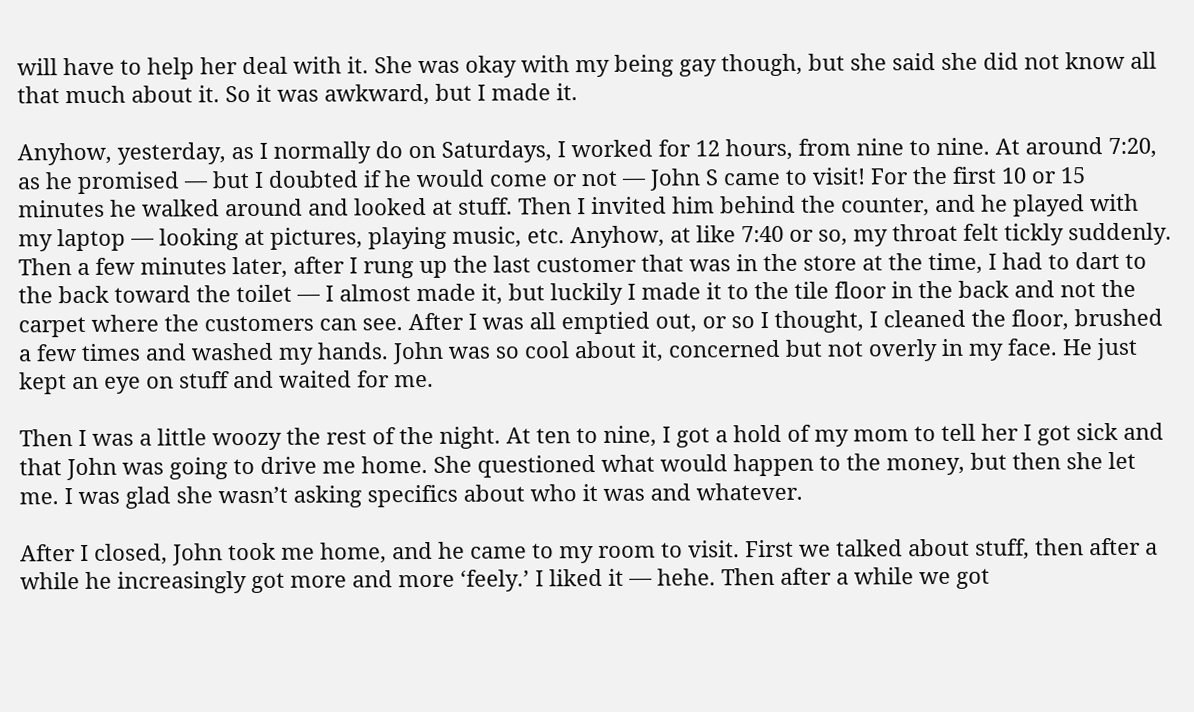will have to help her deal with it. She was okay with my being gay though, but she said she did not know all that much about it. So it was awkward, but I made it.

Anyhow, yesterday, as I normally do on Saturdays, I worked for 12 hours, from nine to nine. At around 7:20, as he promised — but I doubted if he would come or not — John S came to visit! For the first 10 or 15 minutes he walked around and looked at stuff. Then I invited him behind the counter, and he played with my laptop — looking at pictures, playing music, etc. Anyhow, at like 7:40 or so, my throat felt tickly suddenly. Then a few minutes later, after I rung up the last customer that was in the store at the time, I had to dart to the back toward the toilet — I almost made it, but luckily I made it to the tile floor in the back and not the carpet where the customers can see. After I was all emptied out, or so I thought, I cleaned the floor, brushed a few times and washed my hands. John was so cool about it, concerned but not overly in my face. He just kept an eye on stuff and waited for me.

Then I was a little woozy the rest of the night. At ten to nine, I got a hold of my mom to tell her I got sick and that John was going to drive me home. She questioned what would happen to the money, but then she let me. I was glad she wasn’t asking specifics about who it was and whatever.

After I closed, John took me home, and he came to my room to visit. First we talked about stuff, then after a while he increasingly got more and more ‘feely.’ I liked it — hehe. Then after a while we got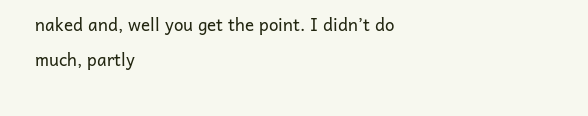naked and, well you get the point. I didn’t do much, partly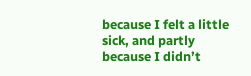because I felt a little sick, and partly because I didn’t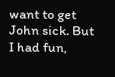want to get John sick. But I had fun,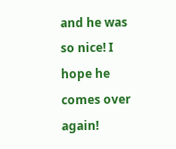and he was so nice! I hope he comes over again!